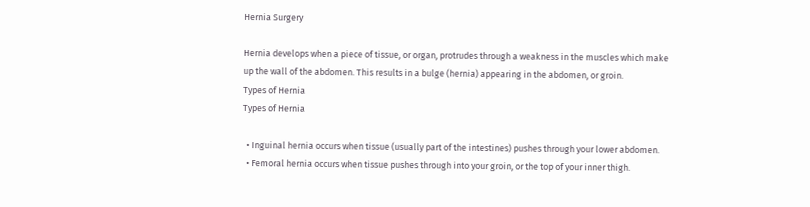Hernia Surgery

Hernia develops when a piece of tissue, or organ, protrudes through a weakness in the muscles which make up the wall of the abdomen. This results in a bulge (hernia) appearing in the abdomen, or groin.
Types of Hernia
Types of Hernia

  • Inguinal hernia occurs when tissue (usually part of the intestines) pushes through your lower abdomen.
  • Femoral hernia occurs when tissue pushes through into your groin, or the top of your inner thigh.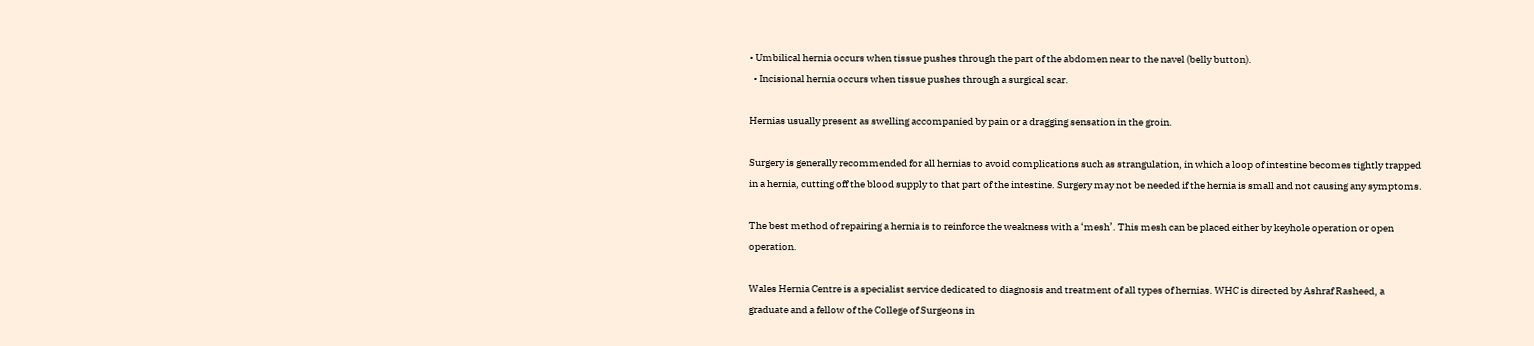• Umbilical hernia occurs when tissue pushes through the part of the abdomen near to the navel (belly button).
  • Incisional hernia occurs when tissue pushes through a surgical scar.

Hernias usually present as swelling accompanied by pain or a dragging sensation in the groin.

Surgery is generally recommended for all hernias to avoid complications such as strangulation, in which a loop of intestine becomes tightly trapped in a hernia, cutting off the blood supply to that part of the intestine. Surgery may not be needed if the hernia is small and not causing any symptoms.

The best method of repairing a hernia is to reinforce the weakness with a ‘mesh’. This mesh can be placed either by keyhole operation or open operation.

Wales Hernia Centre is a specialist service dedicated to diagnosis and treatment of all types of hernias. WHC is directed by Ashraf Rasheed, a graduate and a fellow of the College of Surgeons in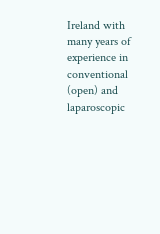Ireland with many years of experience in conventional (open) and laparoscopic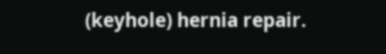(keyhole) hernia repair.